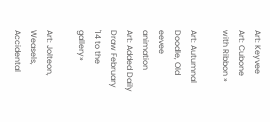Art: Keyvee
Art: Cubone with Ribbon »

Art: Autumnal Doodle, Old eevee animation
Art: Added Daily Draw February '14 to the gallery»

Art: Jolteon, Weasels, Accidental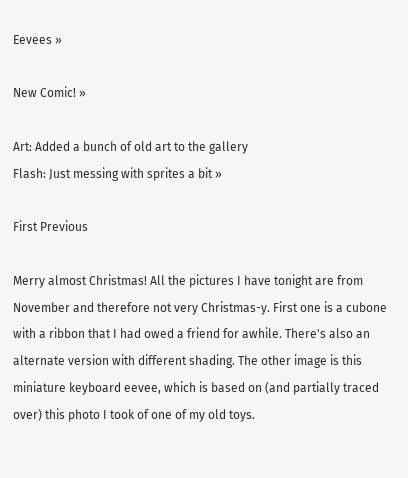Eevees »

New Comic! »

Art: Added a bunch of old art to the gallery
Flash: Just messing with sprites a bit »

First Previous

Merry almost Christmas! All the pictures I have tonight are from November and therefore not very Christmas-y. First one is a cubone with a ribbon that I had owed a friend for awhile. There's also an alternate version with different shading. The other image is this miniature keyboard eevee, which is based on (and partially traced over) this photo I took of one of my old toys.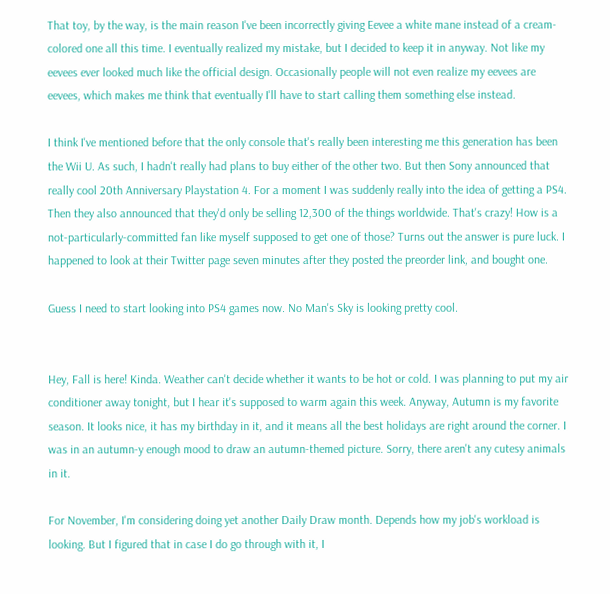That toy, by the way, is the main reason I've been incorrectly giving Eevee a white mane instead of a cream-colored one all this time. I eventually realized my mistake, but I decided to keep it in anyway. Not like my eevees ever looked much like the official design. Occasionally people will not even realize my eevees are eevees, which makes me think that eventually I'll have to start calling them something else instead.

I think I've mentioned before that the only console that's really been interesting me this generation has been the Wii U. As such, I hadn't really had plans to buy either of the other two. But then Sony announced that really cool 20th Anniversary Playstation 4. For a moment I was suddenly really into the idea of getting a PS4. Then they also announced that they'd only be selling 12,300 of the things worldwide. That's crazy! How is a not-particularly-committed fan like myself supposed to get one of those? Turns out the answer is pure luck. I happened to look at their Twitter page seven minutes after they posted the preorder link, and bought one.

Guess I need to start looking into PS4 games now. No Man's Sky is looking pretty cool.


Hey, Fall is here! Kinda. Weather can't decide whether it wants to be hot or cold. I was planning to put my air conditioner away tonight, but I hear it's supposed to warm again this week. Anyway, Autumn is my favorite season. It looks nice, it has my birthday in it, and it means all the best holidays are right around the corner. I was in an autumn-y enough mood to draw an autumn-themed picture. Sorry, there aren't any cutesy animals in it.

For November, I'm considering doing yet another Daily Draw month. Depends how my job's workload is looking. But I figured that in case I do go through with it, I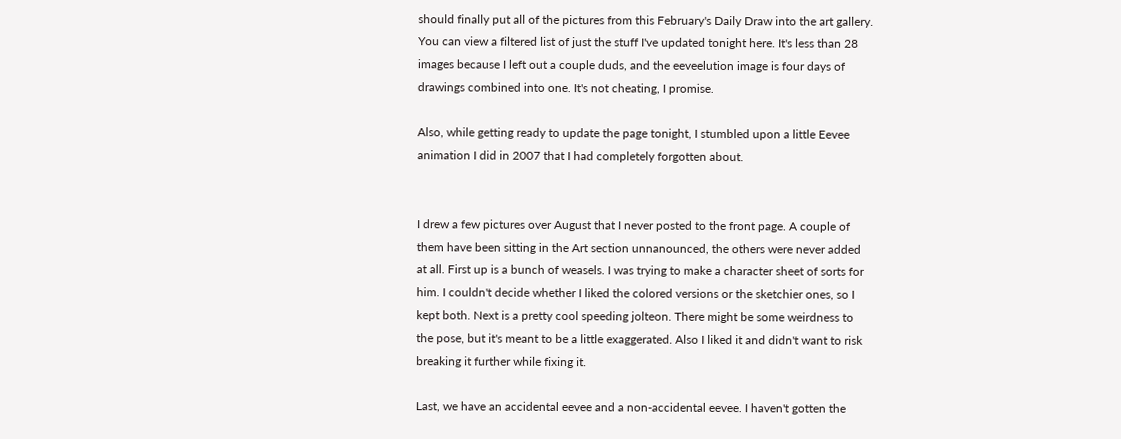should finally put all of the pictures from this February's Daily Draw into the art gallery. You can view a filtered list of just the stuff I've updated tonight here. It's less than 28 images because I left out a couple duds, and the eeveelution image is four days of drawings combined into one. It's not cheating, I promise.

Also, while getting ready to update the page tonight, I stumbled upon a little Eevee animation I did in 2007 that I had completely forgotten about.


I drew a few pictures over August that I never posted to the front page. A couple of them have been sitting in the Art section unnanounced, the others were never added at all. First up is a bunch of weasels. I was trying to make a character sheet of sorts for him. I couldn't decide whether I liked the colored versions or the sketchier ones, so I kept both. Next is a pretty cool speeding jolteon. There might be some weirdness to the pose, but it's meant to be a little exaggerated. Also I liked it and didn't want to risk breaking it further while fixing it.

Last, we have an accidental eevee and a non-accidental eevee. I haven't gotten the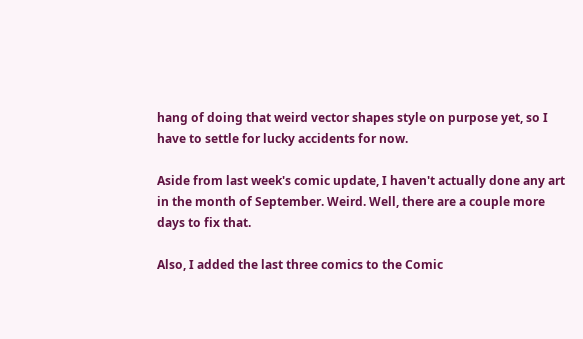hang of doing that weird vector shapes style on purpose yet, so I have to settle for lucky accidents for now.

Aside from last week's comic update, I haven't actually done any art in the month of September. Weird. Well, there are a couple more days to fix that.

Also, I added the last three comics to the Comic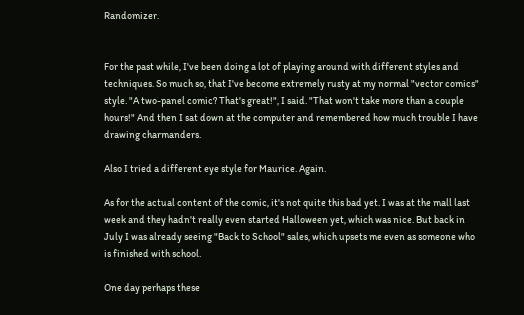Randomizer.


For the past while, I've been doing a lot of playing around with different styles and techniques. So much so, that I've become extremely rusty at my normal "vector comics" style. "A two-panel comic? That's great!", I said. "That won't take more than a couple hours!" And then I sat down at the computer and remembered how much trouble I have drawing charmanders.

Also I tried a different eye style for Maurice. Again.

As for the actual content of the comic, it's not quite this bad yet. I was at the mall last week and they hadn't really even started Halloween yet, which was nice. But back in July I was already seeing "Back to School" sales, which upsets me even as someone who is finished with school.

One day perhaps these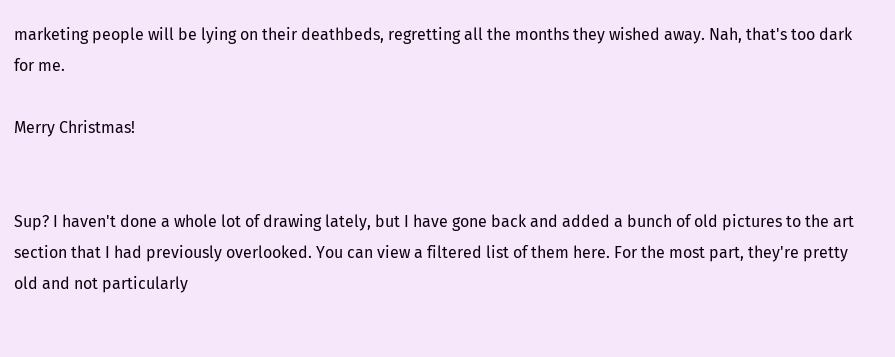marketing people will be lying on their deathbeds, regretting all the months they wished away. Nah, that's too dark for me.

Merry Christmas!


Sup? I haven't done a whole lot of drawing lately, but I have gone back and added a bunch of old pictures to the art section that I had previously overlooked. You can view a filtered list of them here. For the most part, they're pretty old and not particularly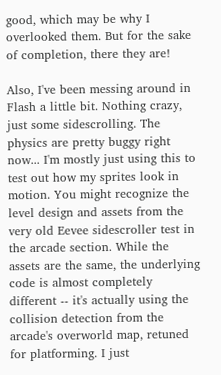good, which may be why I overlooked them. But for the sake of completion, there they are!

Also, I've been messing around in Flash a little bit. Nothing crazy, just some sidescrolling. The physics are pretty buggy right now... I'm mostly just using this to test out how my sprites look in motion. You might recognize the level design and assets from the very old Eevee sidescroller test in the arcade section. While the assets are the same, the underlying code is almost completely different -- it's actually using the collision detection from the arcade's overworld map, retuned for platforming. I just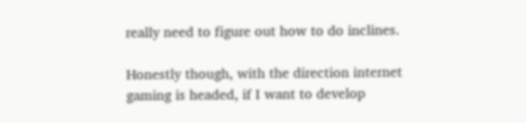really need to figure out how to do inclines.

Honestly though, with the direction internet gaming is headed, if I want to develop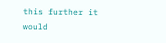this further it would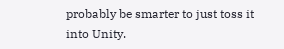probably be smarter to just toss it into Unity.